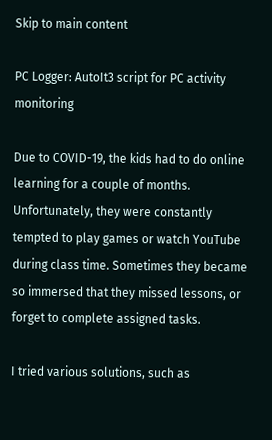Skip to main content

PC Logger: AutoIt3 script for PC activity monitoring

Due to COVID-19, the kids had to do online learning for a couple of months. Unfortunately, they were constantly tempted to play games or watch YouTube during class time. Sometimes they became so immersed that they missed lessons, or forget to complete assigned tasks.

I tried various solutions, such as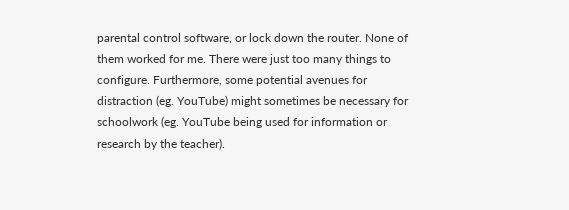parental control software, or lock down the router. None of them worked for me. There were just too many things to configure. Furthermore, some potential avenues for distraction (eg. YouTube) might sometimes be necessary for schoolwork (eg. YouTube being used for information or research by the teacher).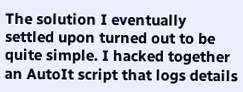The solution I eventually settled upon turned out to be quite simple. I hacked together an AutoIt script that logs details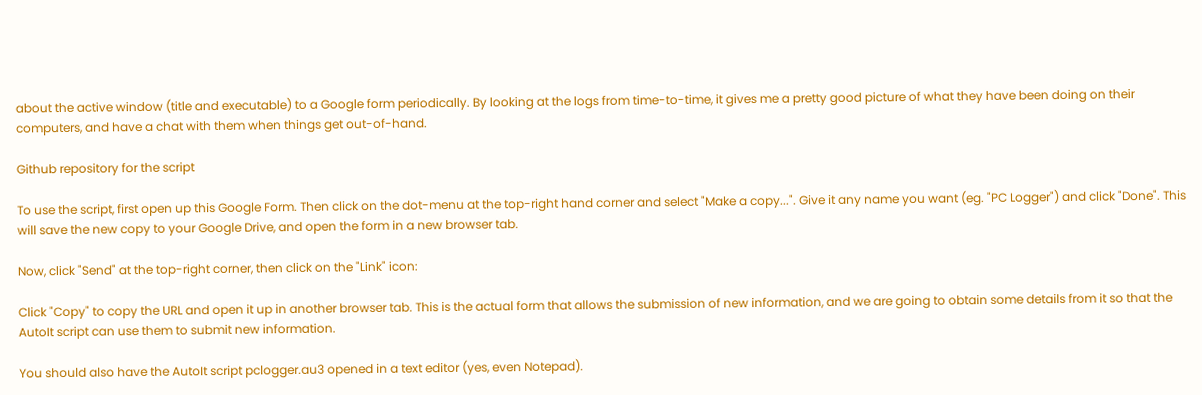about the active window (title and executable) to a Google form periodically. By looking at the logs from time-to-time, it gives me a pretty good picture of what they have been doing on their computers, and have a chat with them when things get out-of-hand.

Github repository for the script

To use the script, first open up this Google Form. Then click on the dot-menu at the top-right hand corner and select "Make a copy...". Give it any name you want (eg. "PC Logger") and click "Done". This will save the new copy to your Google Drive, and open the form in a new browser tab.

Now, click "Send" at the top-right corner, then click on the "Link" icon:

Click "Copy" to copy the URL and open it up in another browser tab. This is the actual form that allows the submission of new information, and we are going to obtain some details from it so that the AutoIt script can use them to submit new information.

You should also have the AutoIt script pclogger.au3 opened in a text editor (yes, even Notepad).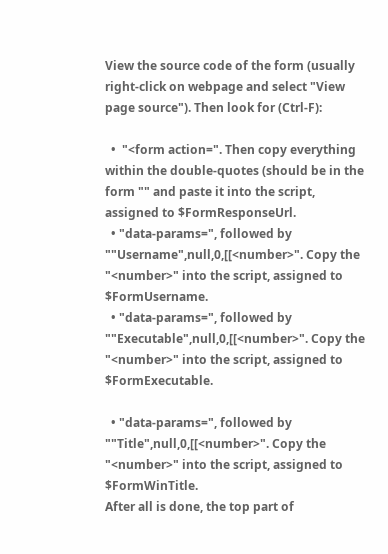View the source code of the form (usually right-click on webpage and select "View page source"). Then look for (Ctrl-F):

  •  "<form action=". Then copy everything within the double-quotes (should be in the form "" and paste it into the script, assigned to $FormResponseUrl.
  • "data-params=", followed by ""Username",null,0,[[<number>". Copy the "<number>" into the script, assigned to $FormUsername.
  • "data-params=", followed by ""Executable",null,0,[[<number>". Copy the "<number>" into the script, assigned to $FormExecutable.

  • "data-params=", followed by ""Title",null,0,[[<number>". Copy the "<number>" into the script, assigned to $FormWinTitle.
After all is done, the top part of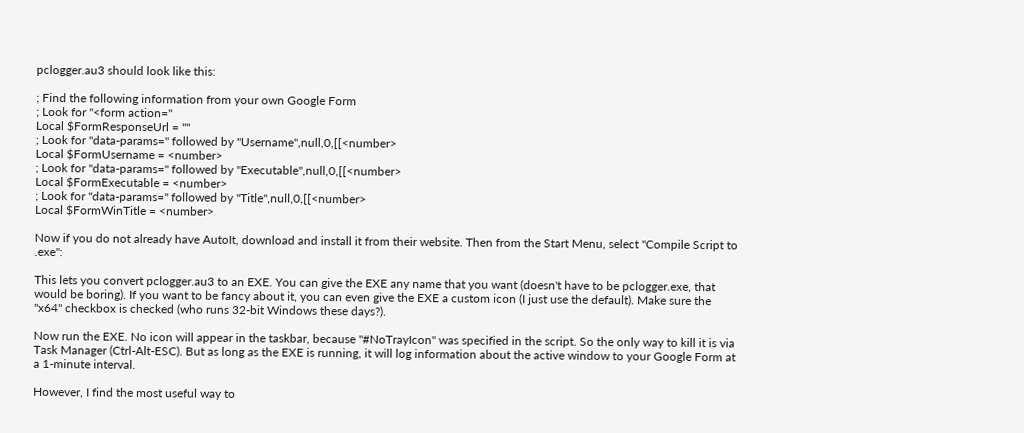pclogger.au3 should look like this:

; Find the following information from your own Google Form
; Look for "<form action="
Local $FormResponseUrl = ""
; Look for "data-params=" followed by "Username",null,0,[[<number>
Local $FormUsername = <number>
; Look for "data-params=" followed by "Executable",null,0,[[<number>
Local $FormExecutable = <number>
; Look for "data-params=" followed by "Title",null,0,[[<number>
Local $FormWinTitle = <number>

Now if you do not already have AutoIt, download and install it from their website. Then from the Start Menu, select "Compile Script to .exe":

This lets you convert pclogger.au3 to an EXE. You can give the EXE any name that you want (doesn't have to be pclogger.exe, that would be boring). If you want to be fancy about it, you can even give the EXE a custom icon (I just use the default). Make sure the "x64" checkbox is checked (who runs 32-bit Windows these days?).

Now run the EXE. No icon will appear in the taskbar, because "#NoTrayIcon" was specified in the script. So the only way to kill it is via Task Manager (Ctrl-Alt-ESC). But as long as the EXE is running, it will log information about the active window to your Google Form at a 1-minute interval.

However, I find the most useful way to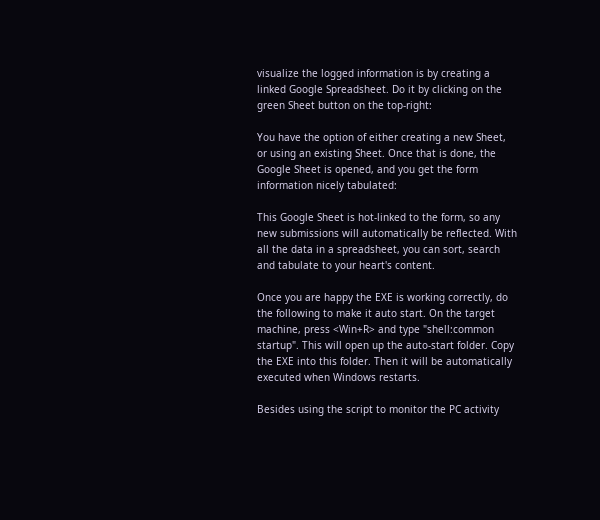visualize the logged information is by creating a linked Google Spreadsheet. Do it by clicking on the green Sheet button on the top-right:

You have the option of either creating a new Sheet, or using an existing Sheet. Once that is done, the Google Sheet is opened, and you get the form information nicely tabulated:

This Google Sheet is hot-linked to the form, so any new submissions will automatically be reflected. With all the data in a spreadsheet, you can sort, search and tabulate to your heart's content.

Once you are happy the EXE is working correctly, do the following to make it auto start. On the target machine, press <Win+R> and type "shell:common startup". This will open up the auto-start folder. Copy the EXE into this folder. Then it will be automatically executed when Windows restarts.

Besides using the script to monitor the PC activity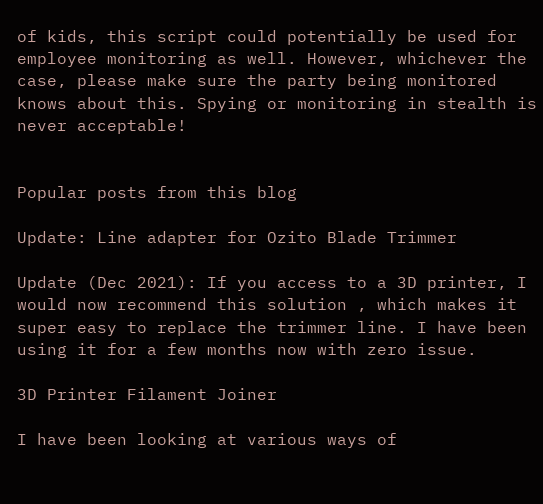of kids, this script could potentially be used for employee monitoring as well. However, whichever the case, please make sure the party being monitored knows about this. Spying or monitoring in stealth is never acceptable!


Popular posts from this blog

Update: Line adapter for Ozito Blade Trimmer

Update (Dec 2021): If you access to a 3D printer, I would now recommend this solution , which makes it super easy to replace the trimmer line. I have been using it for a few months now with zero issue.

3D Printer Filament Joiner

I have been looking at various ways of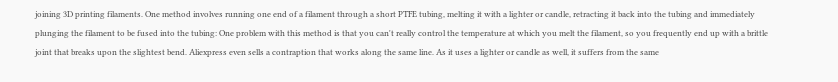joining 3D printing filaments. One method involves running one end of a filament through a short PTFE tubing, melting it with a lighter or candle, retracting it back into the tubing and immediately plunging the filament to be fused into the tubing: One problem with this method is that you can't really control the temperature at which you melt the filament, so you frequently end up with a brittle joint that breaks upon the slightest bend. Aliexpress even sells a contraption that works along the same line. As it uses a lighter or candle as well, it suffers from the same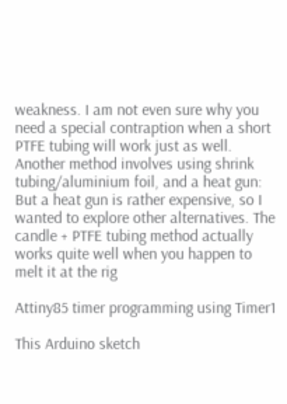weakness. I am not even sure why you need a special contraption when a short PTFE tubing will work just as well. Another method involves using shrink tubing/aluminium foil, and a heat gun: But a heat gun is rather expensive, so I wanted to explore other alternatives. The candle + PTFE tubing method actually works quite well when you happen to melt it at the rig

Attiny85 timer programming using Timer1

This Arduino sketch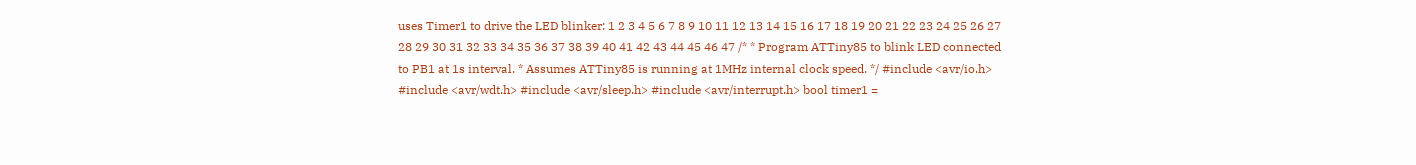uses Timer1 to drive the LED blinker: 1 2 3 4 5 6 7 8 9 10 11 12 13 14 15 16 17 18 19 20 21 22 23 24 25 26 27 28 29 30 31 32 33 34 35 36 37 38 39 40 41 42 43 44 45 46 47 /* * Program ATTiny85 to blink LED connected to PB1 at 1s interval. * Assumes ATTiny85 is running at 1MHz internal clock speed. */ #include <avr/io.h> #include <avr/wdt.h> #include <avr/sleep.h> #include <avr/interrupt.h> bool timer1 =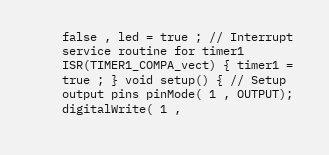false , led = true ; // Interrupt service routine for timer1 ISR(TIMER1_COMPA_vect) { timer1 = true ; } void setup() { // Setup output pins pinMode( 1 , OUTPUT); digitalWrite( 1 ,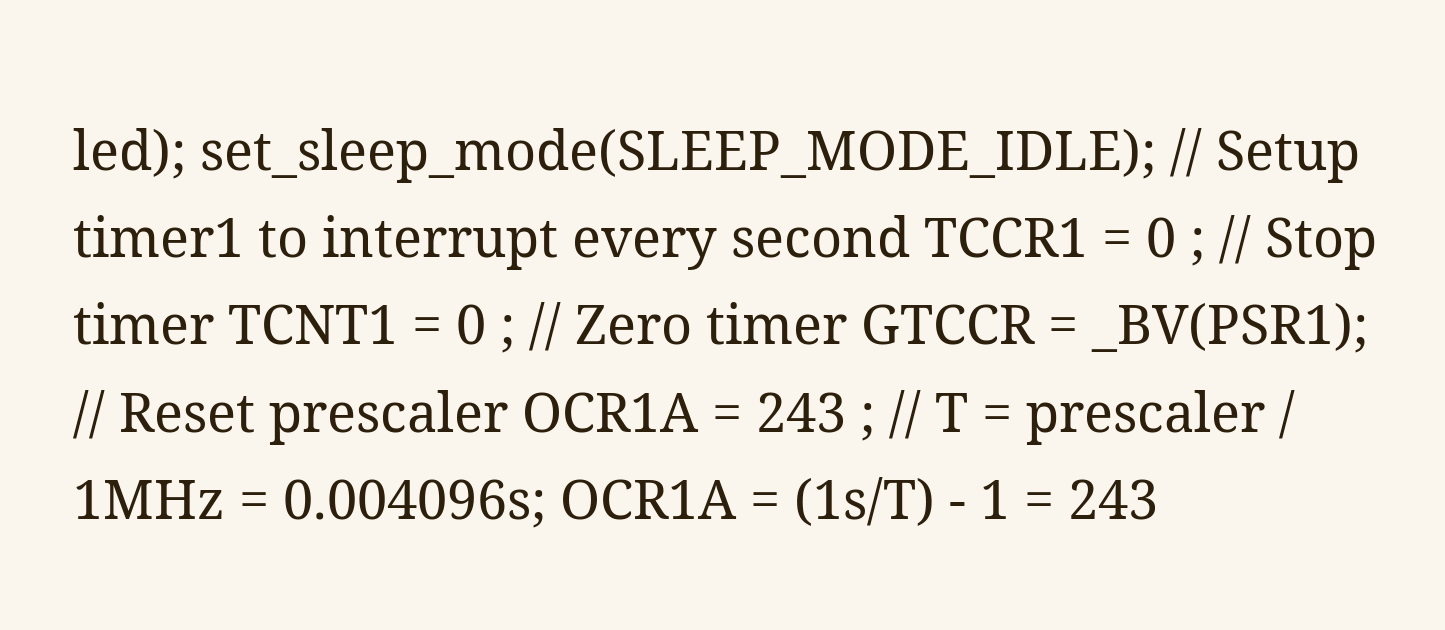led); set_sleep_mode(SLEEP_MODE_IDLE); // Setup timer1 to interrupt every second TCCR1 = 0 ; // Stop timer TCNT1 = 0 ; // Zero timer GTCCR = _BV(PSR1); // Reset prescaler OCR1A = 243 ; // T = prescaler / 1MHz = 0.004096s; OCR1A = (1s/T) - 1 = 243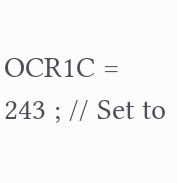OCR1C = 243 ; // Set to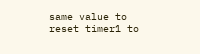same value to reset timer1 to